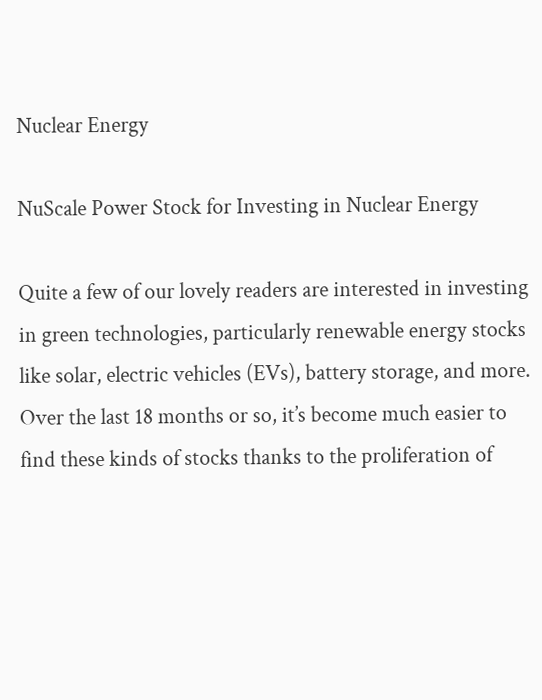Nuclear Energy

NuScale Power Stock for Investing in Nuclear Energy

Quite a few of our lovely readers are interested in investing in green technologies, particularly renewable energy stocks like solar, electric vehicles (EVs), battery storage, and more. Over the last 18 months or so, it’s become much easier to find these kinds of stocks thanks to the proliferation of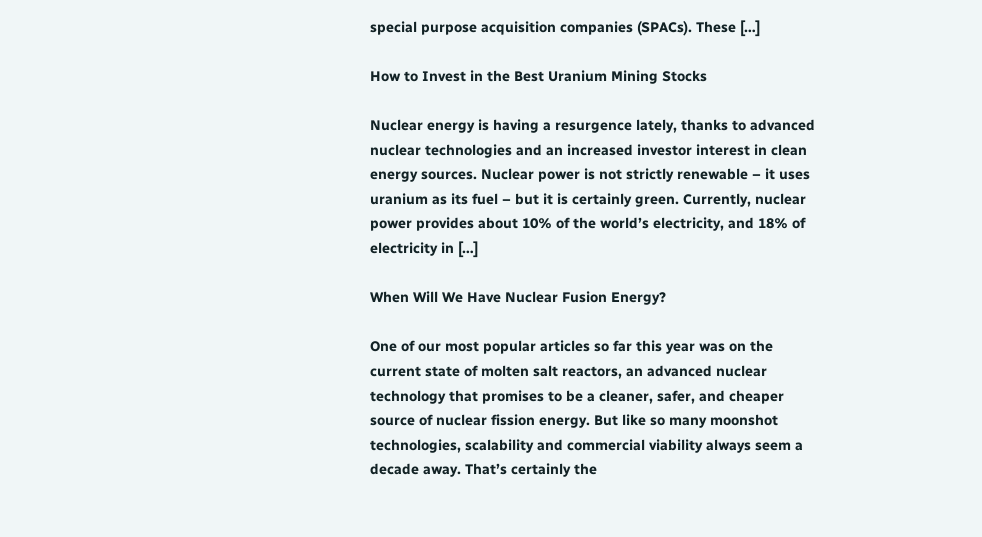special purpose acquisition companies (SPACs). These […]

How to Invest in the Best Uranium Mining Stocks

Nuclear energy is having a resurgence lately, thanks to advanced nuclear technologies and an increased investor interest in clean energy sources. Nuclear power is not strictly renewable – it uses uranium as its fuel – but it is certainly green. Currently, nuclear power provides about 10% of the world’s electricity, and 18% of electricity in […]

When Will We Have Nuclear Fusion Energy?

One of our most popular articles so far this year was on the current state of molten salt reactors, an advanced nuclear technology that promises to be a cleaner, safer, and cheaper source of nuclear fission energy. But like so many moonshot technologies, scalability and commercial viability always seem a decade away. That’s certainly the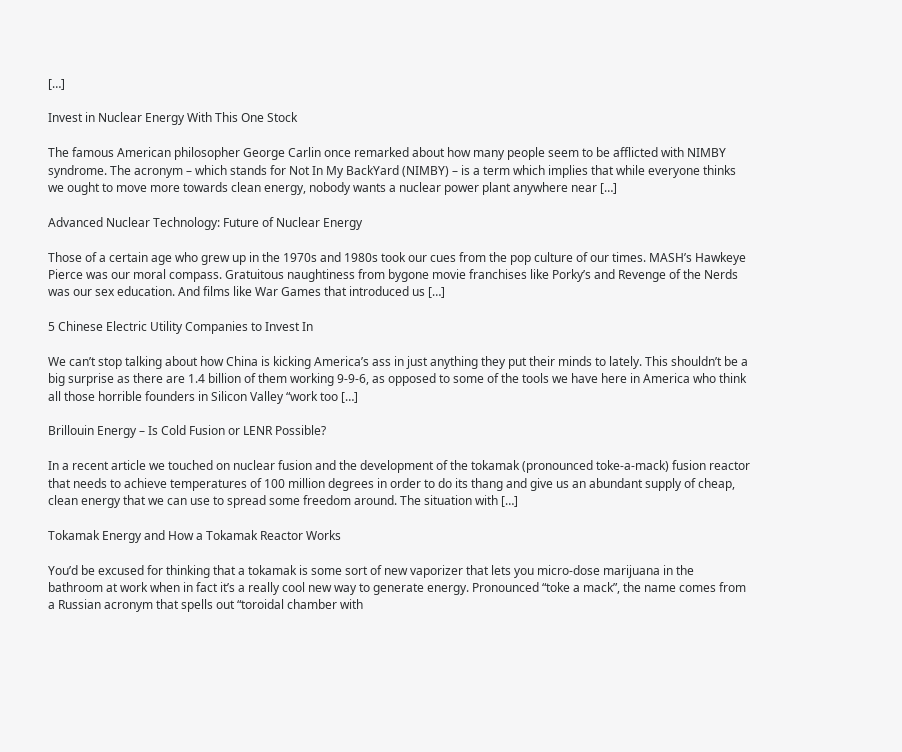[…]

Invest in Nuclear Energy With This One Stock

The famous American philosopher George Carlin once remarked about how many people seem to be afflicted with NIMBY syndrome. The acronym – which stands for Not In My BackYard (NIMBY) – is a term which implies that while everyone thinks we ought to move more towards clean energy, nobody wants a nuclear power plant anywhere near […]

Advanced Nuclear Technology: Future of Nuclear Energy

Those of a certain age who grew up in the 1970s and 1980s took our cues from the pop culture of our times. MASH’s Hawkeye Pierce was our moral compass. Gratuitous naughtiness from bygone movie franchises like Porky’s and Revenge of the Nerds was our sex education. And films like War Games that introduced us […]

5 Chinese Electric Utility Companies to Invest In

We can’t stop talking about how China is kicking America’s ass in just anything they put their minds to lately. This shouldn’t be a big surprise as there are 1.4 billion of them working 9-9-6, as opposed to some of the tools we have here in America who think all those horrible founders in Silicon Valley “work too […]

Brillouin Energy – Is Cold Fusion or LENR Possible?

In a recent article we touched on nuclear fusion and the development of the tokamak (pronounced toke-a-mack) fusion reactor that needs to achieve temperatures of 100 million degrees in order to do its thang and give us an abundant supply of cheap, clean energy that we can use to spread some freedom around. The situation with […]

Tokamak Energy and How a Tokamak Reactor Works

You’d be excused for thinking that a tokamak is some sort of new vaporizer that lets you micro-dose marijuana in the bathroom at work when in fact it’s a really cool new way to generate energy. Pronounced “toke a mack”, the name comes from a Russian acronym that spells out “toroidal chamber with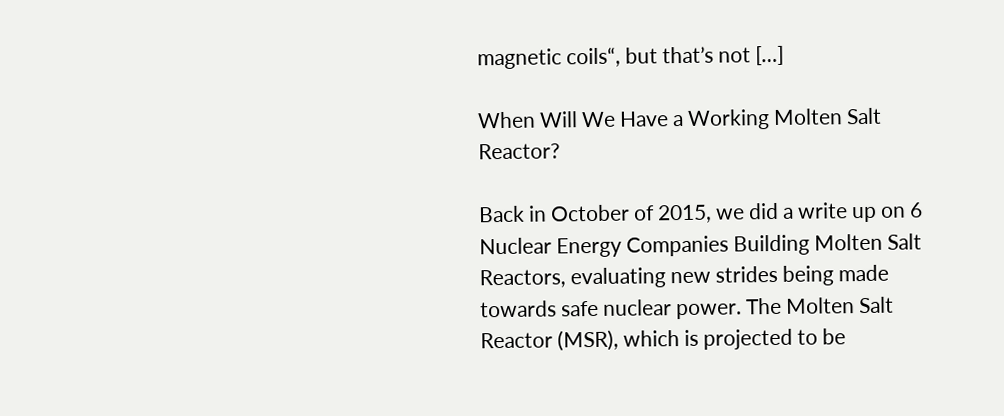magnetic coils“, but that’s not […]

When Will We Have a Working Molten Salt Reactor?

Back in October of 2015, we did a write up on 6 Nuclear Energy Companies Building Molten Salt Reactors, evaluating new strides being made towards safe nuclear power. The Molten Salt Reactor (MSR), which is projected to be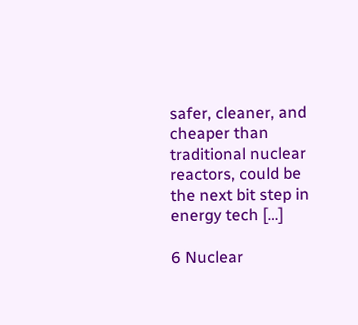safer, cleaner, and cheaper than traditional nuclear reactors, could be the next bit step in energy tech […]

6 Nuclear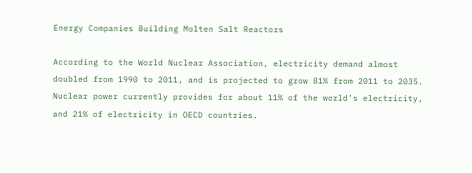Energy Companies Building Molten Salt Reactors

According to the World Nuclear Association, electricity demand almost doubled from 1990 to 2011, and is projected to grow 81% from 2011 to 2035. Nuclear power currently provides for about 11% of the world’s electricity, and 21% of electricity in OECD countries.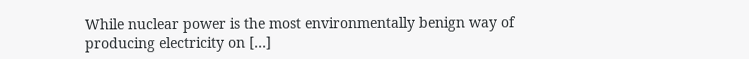While nuclear power is the most environmentally benign way of producing electricity on […]